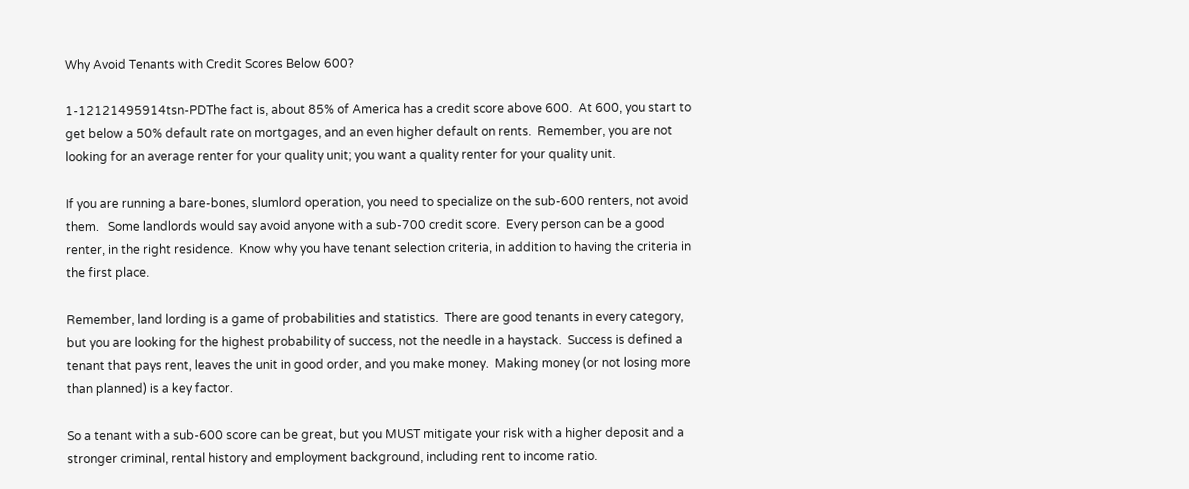Why Avoid Tenants with Credit Scores Below 600?

1-12121495914tsn-PDThe fact is, about 85% of America has a credit score above 600.  At 600, you start to get below a 50% default rate on mortgages, and an even higher default on rents.  Remember, you are not looking for an average renter for your quality unit; you want a quality renter for your quality unit.

If you are running a bare-bones, slumlord operation, you need to specialize on the sub-600 renters, not avoid them.   Some landlords would say avoid anyone with a sub-700 credit score.  Every person can be a good renter, in the right residence.  Know why you have tenant selection criteria, in addition to having the criteria in the first place.

Remember, land lording is a game of probabilities and statistics.  There are good tenants in every category, but you are looking for the highest probability of success, not the needle in a haystack.  Success is defined a tenant that pays rent, leaves the unit in good order, and you make money.  Making money (or not losing more than planned) is a key factor.

So a tenant with a sub-600 score can be great, but you MUST mitigate your risk with a higher deposit and a stronger criminal, rental history and employment background, including rent to income ratio.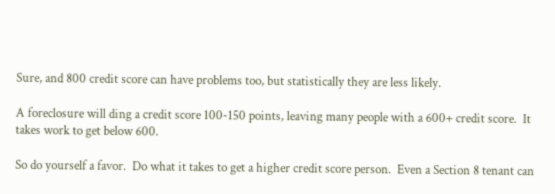Sure, and 800 credit score can have problems too, but statistically they are less likely.

A foreclosure will ding a credit score 100-150 points, leaving many people with a 600+ credit score.  It takes work to get below 600.

So do yourself a favor.  Do what it takes to get a higher credit score person.  Even a Section 8 tenant can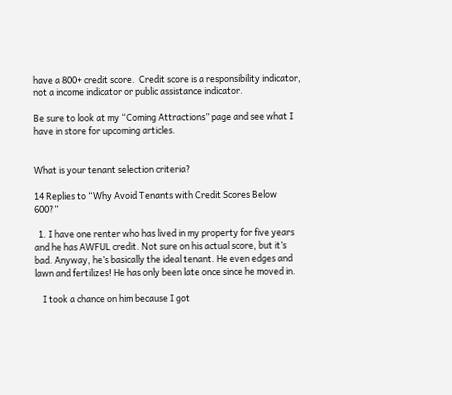have a 800+ credit score.  Credit score is a responsibility indicator, not a income indicator or public assistance indicator.

Be sure to look at my “Coming Attractions” page and see what I have in store for upcoming articles.


What is your tenant selection criteria?

14 Replies to “Why Avoid Tenants with Credit Scores Below 600?”

  1. I have one renter who has lived in my property for five years and he has AWFUL credit. Not sure on his actual score, but it’s bad. Anyway, he’s basically the ideal tenant. He even edges and lawn and fertilizes! He has only been late once since he moved in.

    I took a chance on him because I got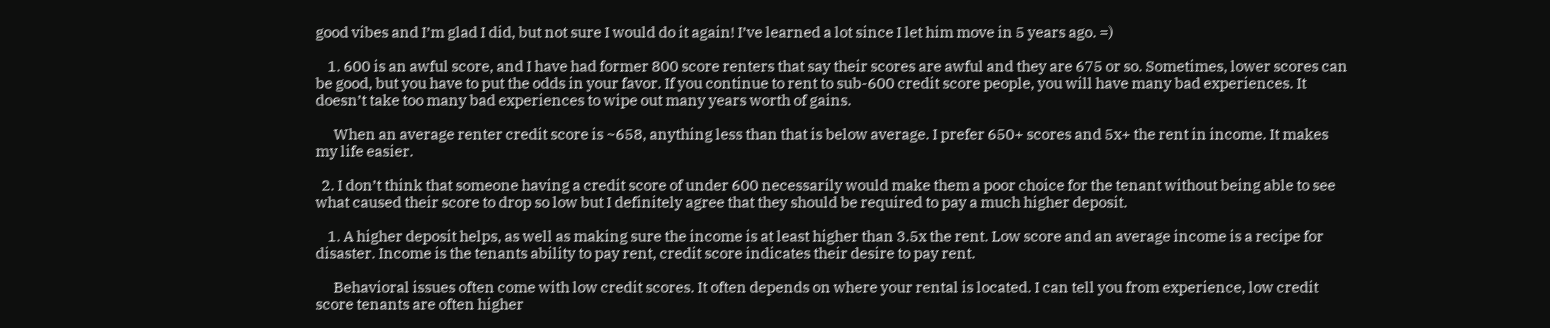good vibes and I’m glad I did, but not sure I would do it again! I’ve learned a lot since I let him move in 5 years ago. =)

    1. 600 is an awful score, and I have had former 800 score renters that say their scores are awful and they are 675 or so. Sometimes, lower scores can be good, but you have to put the odds in your favor. If you continue to rent to sub-600 credit score people, you will have many bad experiences. It doesn’t take too many bad experiences to wipe out many years worth of gains.

      When an average renter credit score is ~658, anything less than that is below average. I prefer 650+ scores and 5x+ the rent in income. It makes my life easier.

  2. I don’t think that someone having a credit score of under 600 necessarily would make them a poor choice for the tenant without being able to see what caused their score to drop so low but I definitely agree that they should be required to pay a much higher deposit.

    1. A higher deposit helps, as well as making sure the income is at least higher than 3.5x the rent. Low score and an average income is a recipe for disaster. Income is the tenants ability to pay rent, credit score indicates their desire to pay rent.

      Behavioral issues often come with low credit scores. It often depends on where your rental is located. I can tell you from experience, low credit score tenants are often higher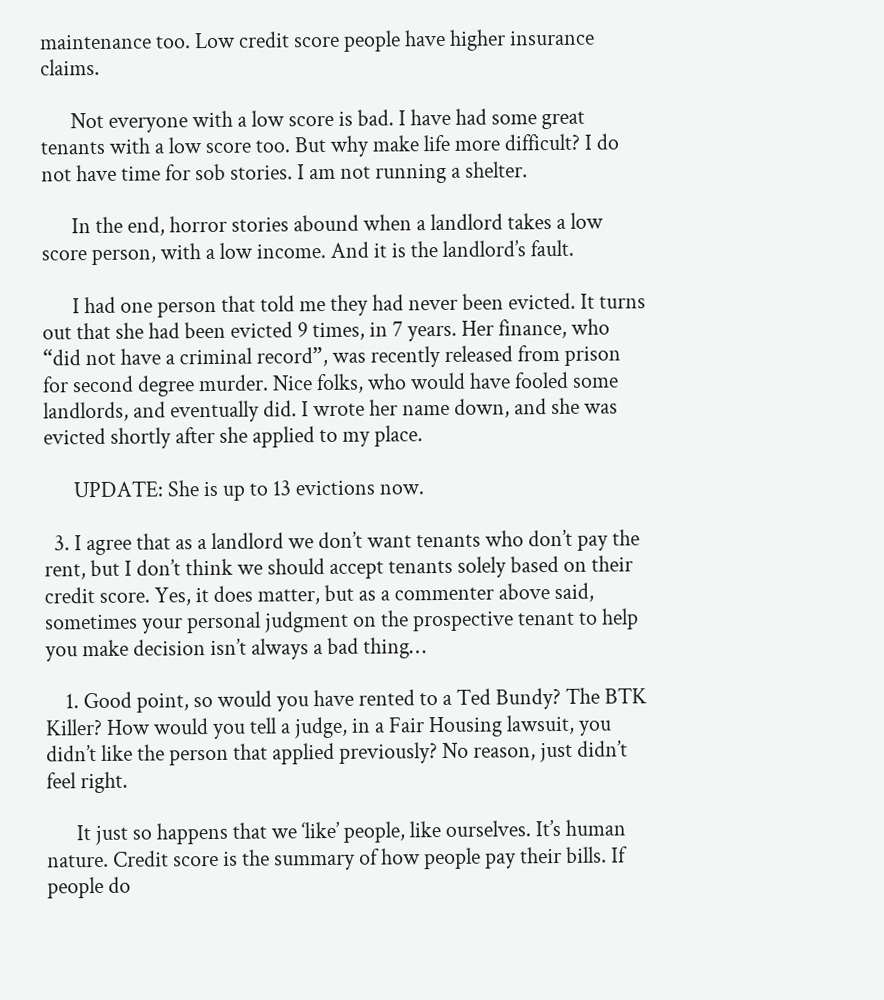maintenance too. Low credit score people have higher insurance claims.

      Not everyone with a low score is bad. I have had some great tenants with a low score too. But why make life more difficult? I do not have time for sob stories. I am not running a shelter.

      In the end, horror stories abound when a landlord takes a low score person, with a low income. And it is the landlord’s fault.

      I had one person that told me they had never been evicted. It turns out that she had been evicted 9 times, in 7 years. Her finance, who “did not have a criminal record”, was recently released from prison for second degree murder. Nice folks, who would have fooled some landlords, and eventually did. I wrote her name down, and she was evicted shortly after she applied to my place.

      UPDATE: She is up to 13 evictions now.

  3. I agree that as a landlord we don’t want tenants who don’t pay the rent, but I don’t think we should accept tenants solely based on their credit score. Yes, it does matter, but as a commenter above said, sometimes your personal judgment on the prospective tenant to help you make decision isn’t always a bad thing…

    1. Good point, so would you have rented to a Ted Bundy? The BTK Killer? How would you tell a judge, in a Fair Housing lawsuit, you didn’t like the person that applied previously? No reason, just didn’t feel right.

      It just so happens that we ‘like’ people, like ourselves. It’s human nature. Credit score is the summary of how people pay their bills. If people do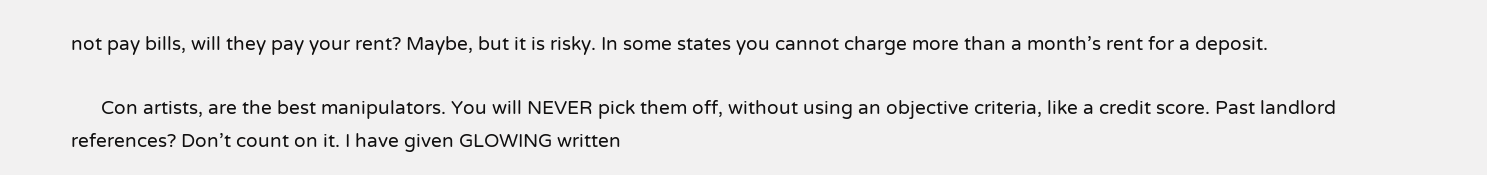not pay bills, will they pay your rent? Maybe, but it is risky. In some states you cannot charge more than a month’s rent for a deposit.

      Con artists, are the best manipulators. You will NEVER pick them off, without using an objective criteria, like a credit score. Past landlord references? Don’t count on it. I have given GLOWING written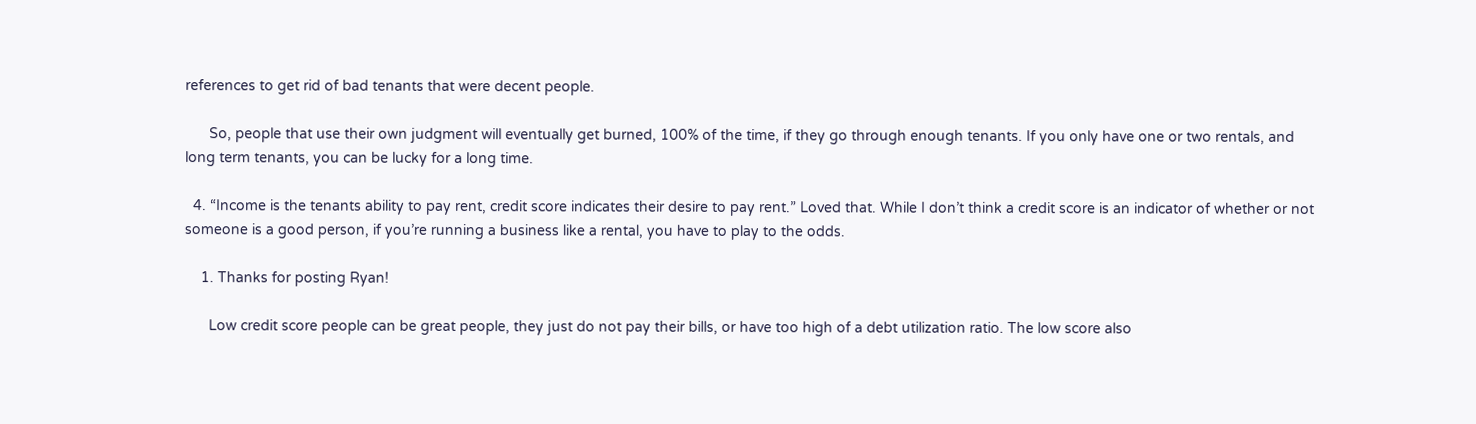references to get rid of bad tenants that were decent people.

      So, people that use their own judgment will eventually get burned, 100% of the time, if they go through enough tenants. If you only have one or two rentals, and long term tenants, you can be lucky for a long time.

  4. “Income is the tenants ability to pay rent, credit score indicates their desire to pay rent.” Loved that. While I don’t think a credit score is an indicator of whether or not someone is a good person, if you’re running a business like a rental, you have to play to the odds.

    1. Thanks for posting Ryan!

      Low credit score people can be great people, they just do not pay their bills, or have too high of a debt utilization ratio. The low score also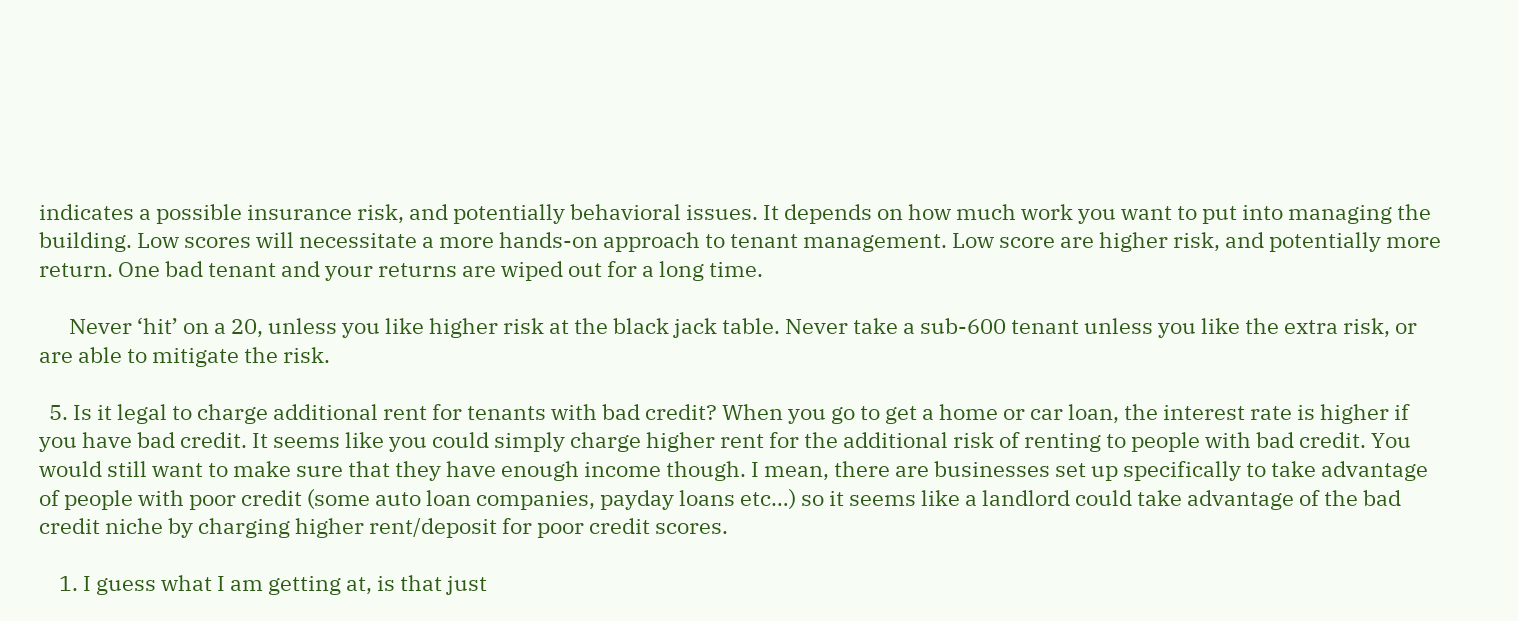indicates a possible insurance risk, and potentially behavioral issues. It depends on how much work you want to put into managing the building. Low scores will necessitate a more hands-on approach to tenant management. Low score are higher risk, and potentially more return. One bad tenant and your returns are wiped out for a long time.

      Never ‘hit’ on a 20, unless you like higher risk at the black jack table. Never take a sub-600 tenant unless you like the extra risk, or are able to mitigate the risk.

  5. Is it legal to charge additional rent for tenants with bad credit? When you go to get a home or car loan, the interest rate is higher if you have bad credit. It seems like you could simply charge higher rent for the additional risk of renting to people with bad credit. You would still want to make sure that they have enough income though. I mean, there are businesses set up specifically to take advantage of people with poor credit (some auto loan companies, payday loans etc…) so it seems like a landlord could take advantage of the bad credit niche by charging higher rent/deposit for poor credit scores.

    1. I guess what I am getting at, is that just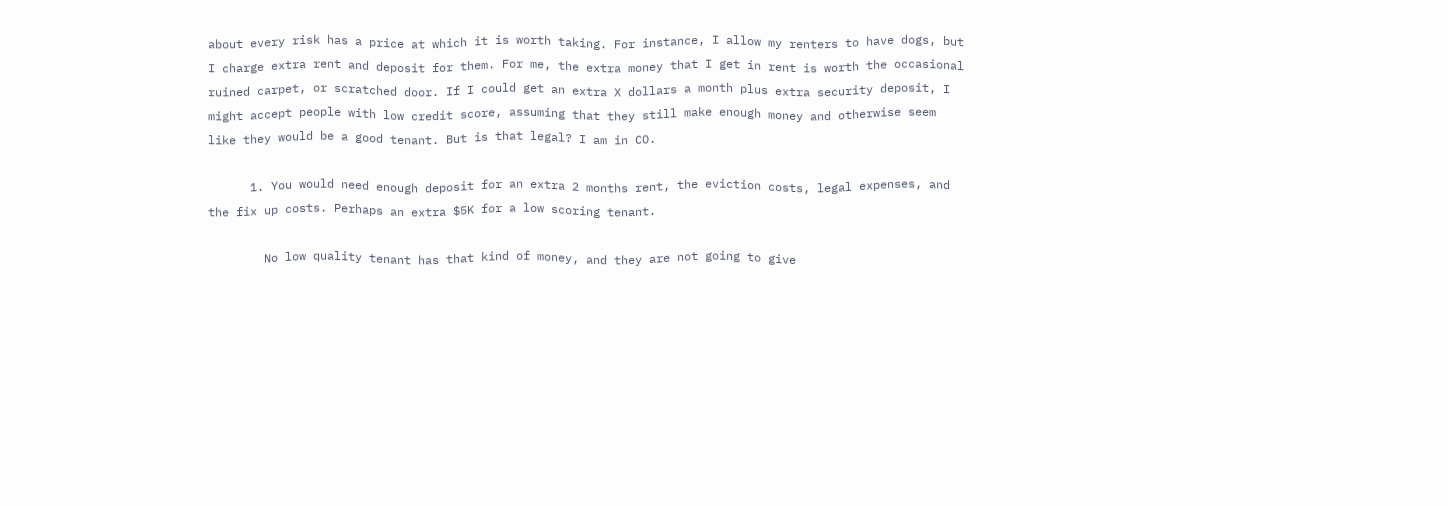about every risk has a price at which it is worth taking. For instance, I allow my renters to have dogs, but I charge extra rent and deposit for them. For me, the extra money that I get in rent is worth the occasional ruined carpet, or scratched door. If I could get an extra X dollars a month plus extra security deposit, I might accept people with low credit score, assuming that they still make enough money and otherwise seem like they would be a good tenant. But is that legal? I am in CO.

      1. You would need enough deposit for an extra 2 months rent, the eviction costs, legal expenses, and the fix up costs. Perhaps an extra $5K for a low scoring tenant.

        No low quality tenant has that kind of money, and they are not going to give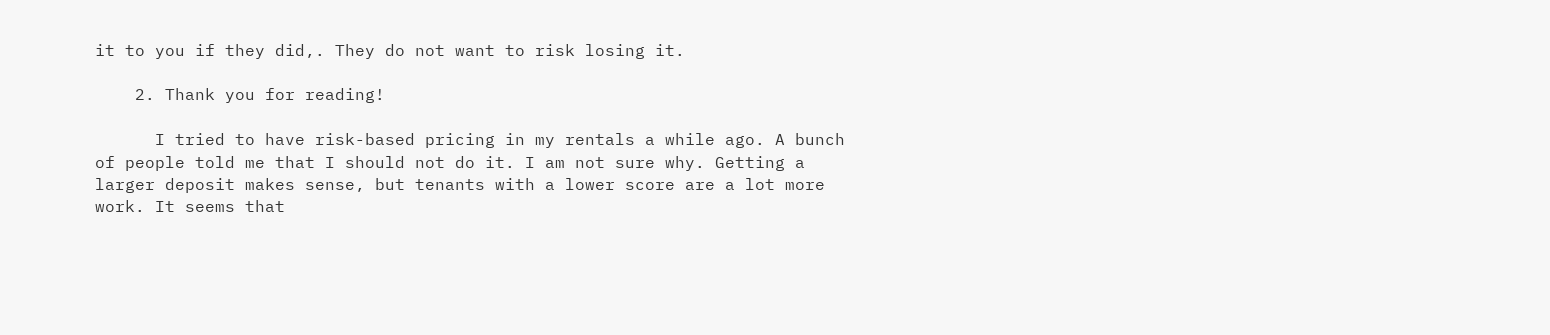it to you if they did,. They do not want to risk losing it.

    2. Thank you for reading!

      I tried to have risk-based pricing in my rentals a while ago. A bunch of people told me that I should not do it. I am not sure why. Getting a larger deposit makes sense, but tenants with a lower score are a lot more work. It seems that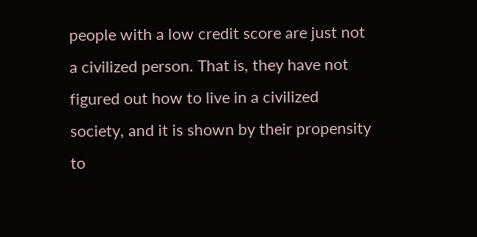people with a low credit score are just not a civilized person. That is, they have not figured out how to live in a civilized society, and it is shown by their propensity to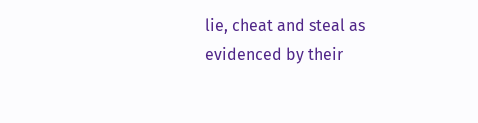lie, cheat and steal as evidenced by their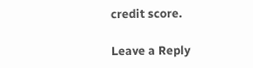credit score.

Leave a Reply